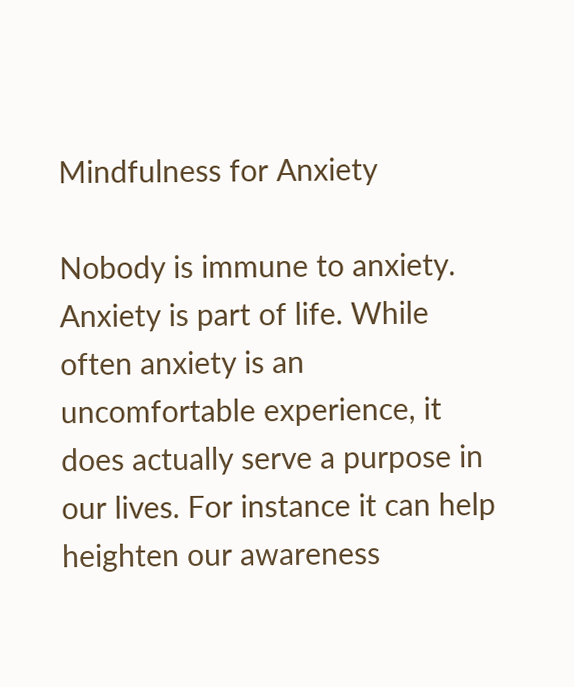Mindfulness for Anxiety

Nobody is immune to anxiety. Anxiety is part of life. While often anxiety is an uncomfortable experience, it does actually serve a purpose in our lives. For instance it can help heighten our awareness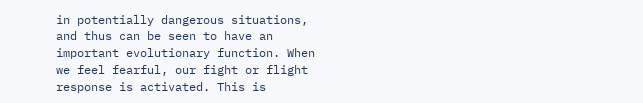in potentially dangerous situations, and thus can be seen to have an important evolutionary function. When we feel fearful, our fight or flight response is activated. This is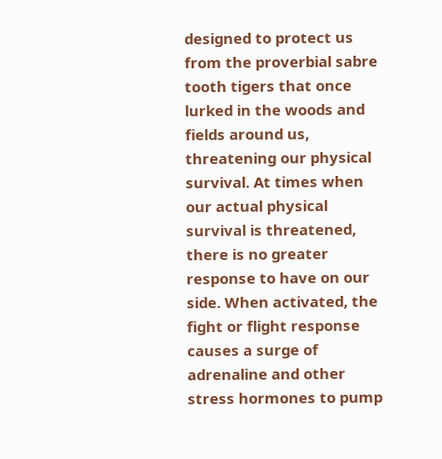designed to protect us from the proverbial sabre tooth tigers that once lurked in the woods and fields around us, threatening our physical survival. At times when our actual physical survival is threatened, there is no greater response to have on our side. When activated, the fight or flight response causes a surge of adrenaline and other stress hormones to pump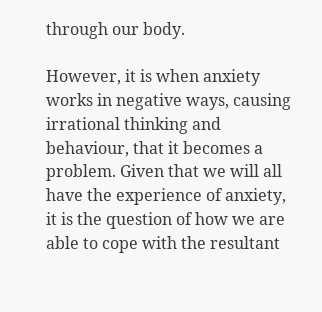through our body.

However, it is when anxiety works in negative ways, causing irrational thinking and behaviour, that it becomes a problem. Given that we will all have the experience of anxiety, it is the question of how we are able to cope with the resultant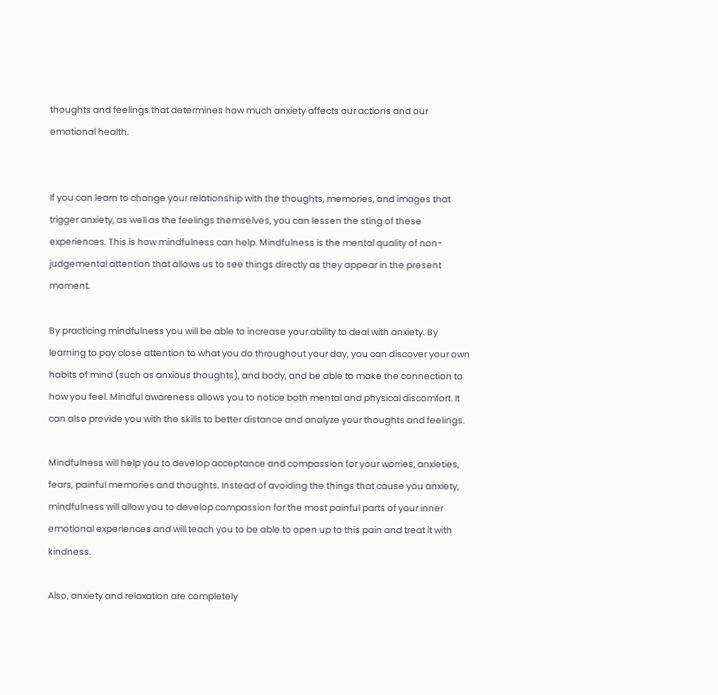thoughts and feelings that determines how much anxiety affects our actions and our emotional health.


If you can learn to change your relationship with the thoughts, memories, and images that trigger anxiety, as well as the feelings themselves, you can lessen the sting of these experiences. This is how mindfulness can help. Mindfulness is the mental quality of non-judgemental attention that allows us to see things directly as they appear in the present moment.

By practicing mindfulness you will be able to increase your ability to deal with anxiety. By learning to pay close attention to what you do throughout your day, you can discover your own habits of mind (such as anxious thoughts), and body, and be able to make the connection to how you feel. Mindful awareness allows you to notice both mental and physical discomfort. It can also provide you with the skills to better distance and analyze your thoughts and feelings.

Mindfulness will help you to develop acceptance and compassion for your worries, anxieties, fears, painful memories and thoughts. Instead of avoiding the things that cause you anxiety, mindfulness will allow you to develop compassion for the most painful parts of your inner emotional experiences and will teach you to be able to open up to this pain and treat it with kindness.

Also, anxiety and relaxation are completely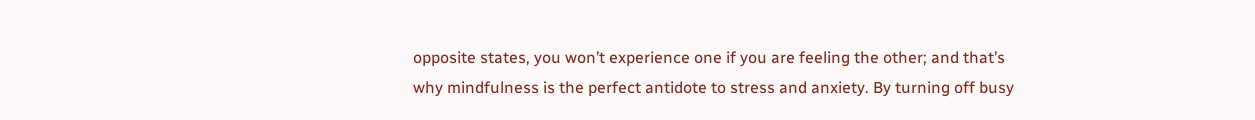opposite states, you won’t experience one if you are feeling the other; and that’s why mindfulness is the perfect antidote to stress and anxiety. By turning off busy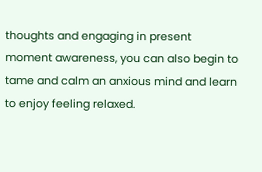thoughts and engaging in present moment awareness, you can also begin to tame and calm an anxious mind and learn to enjoy feeling relaxed.